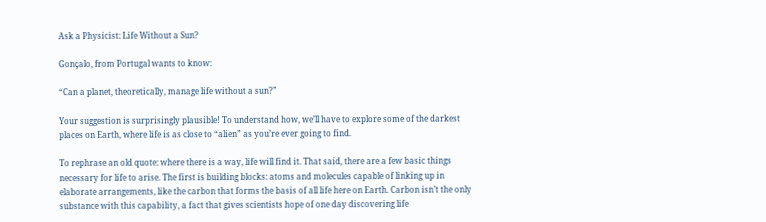Ask a Physicist: Life Without a Sun?

Gonçalo, from Portugal wants to know:

“Can a planet, theoretically, manage life without a sun?”

Your suggestion is surprisingly plausible! To understand how, we’ll have to explore some of the darkest places on Earth, where life is as close to “alien” as you’re ever going to find.

To rephrase an old quote: where there is a way, life will find it. That said, there are a few basic things necessary for life to arise. The first is building blocks: atoms and molecules capable of linking up in elaborate arrangements, like the carbon that forms the basis of all life here on Earth. Carbon isn’t the only substance with this capability, a fact that gives scientists hope of one day discovering life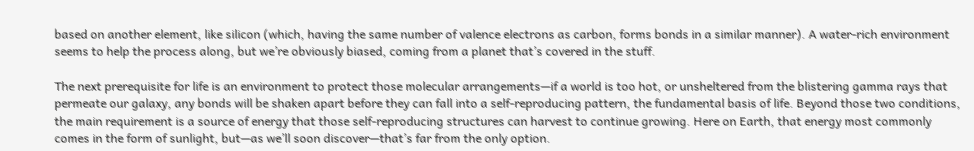based on another element, like silicon (which, having the same number of valence electrons as carbon, forms bonds in a similar manner). A water-rich environment seems to help the process along, but we’re obviously biased, coming from a planet that’s covered in the stuff.

The next prerequisite for life is an environment to protect those molecular arrangements—if a world is too hot, or unsheltered from the blistering gamma rays that permeate our galaxy, any bonds will be shaken apart before they can fall into a self-reproducing pattern, the fundamental basis of life. Beyond those two conditions, the main requirement is a source of energy that those self-reproducing structures can harvest to continue growing. Here on Earth, that energy most commonly comes in the form of sunlight, but—as we’ll soon discover—that’s far from the only option.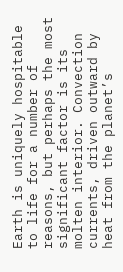Earth is uniquely hospitable to life for a number of reasons, but perhaps the most significant factor is its molten interior. Convection currents, driven outward by heat from the planet’s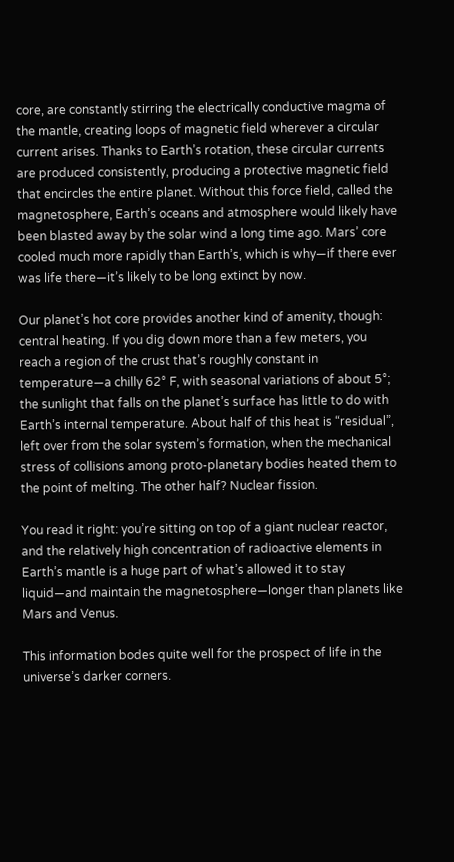core, are constantly stirring the electrically conductive magma of the mantle, creating loops of magnetic field wherever a circular current arises. Thanks to Earth’s rotation, these circular currents are produced consistently, producing a protective magnetic field that encircles the entire planet. Without this force field, called the magnetosphere, Earth’s oceans and atmosphere would likely have been blasted away by the solar wind a long time ago. Mars’ core cooled much more rapidly than Earth’s, which is why—if there ever was life there—it’s likely to be long extinct by now.

Our planet’s hot core provides another kind of amenity, though: central heating. If you dig down more than a few meters, you reach a region of the crust that’s roughly constant in temperature—a chilly 62° F, with seasonal variations of about 5°; the sunlight that falls on the planet’s surface has little to do with Earth’s internal temperature. About half of this heat is “residual”, left over from the solar system’s formation, when the mechanical stress of collisions among proto-planetary bodies heated them to the point of melting. The other half? Nuclear fission.

You read it right: you’re sitting on top of a giant nuclear reactor, and the relatively high concentration of radioactive elements in Earth’s mantle is a huge part of what’s allowed it to stay liquid—and maintain the magnetosphere—longer than planets like Mars and Venus.

This information bodes quite well for the prospect of life in the universe’s darker corners.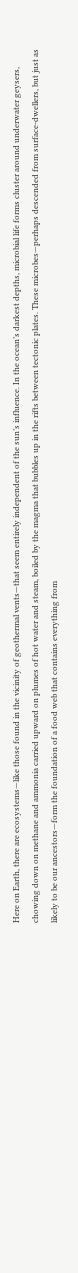Here on Earth, there are ecosystems—like those found in the vicinity of geothermal vents—that seem entirely independent of the sun’s influence. In the ocean’s darkest depths, microbial life forms cluster around underwater geysers, chowing down on methane and ammonia carried upward on plumes of hot water and steam, boiled by the magma that bubbles up in the rifts between tectonic plates. These microbes—perhaps descended from surface-dwellers, but just as likely to be our ancestors—form the foundation of a food web that contains everything from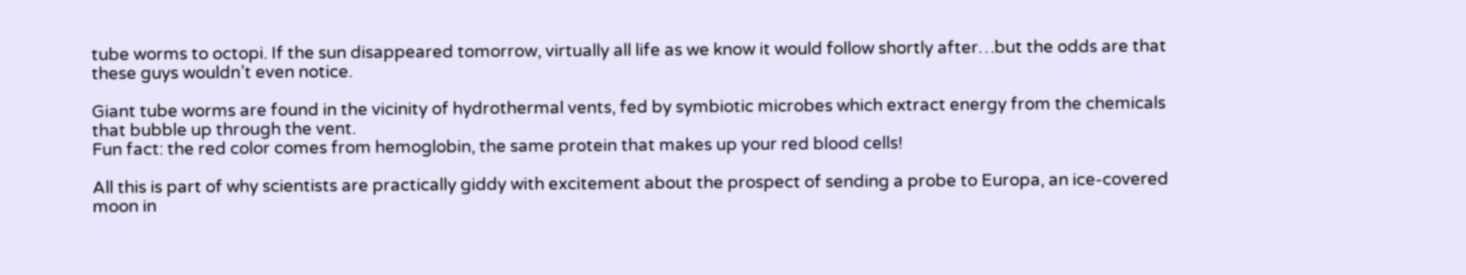tube worms to octopi. If the sun disappeared tomorrow, virtually all life as we know it would follow shortly after…but the odds are that these guys wouldn’t even notice.

Giant tube worms are found in the vicinity of hydrothermal vents, fed by symbiotic microbes which extract energy from the chemicals that bubble up through the vent.
Fun fact: the red color comes from hemoglobin, the same protein that makes up your red blood cells!

All this is part of why scientists are practically giddy with excitement about the prospect of sending a probe to Europa, an ice-covered moon in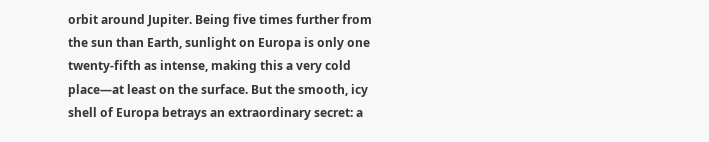orbit around Jupiter. Being five times further from the sun than Earth, sunlight on Europa is only one twenty-fifth as intense, making this a very cold place—at least on the surface. But the smooth, icy shell of Europa betrays an extraordinary secret: a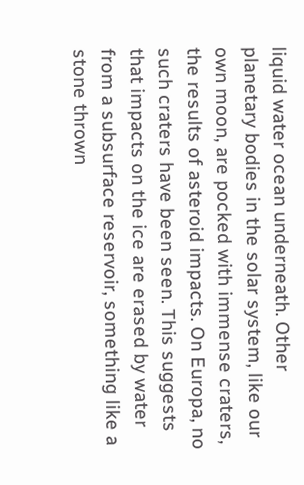liquid water ocean underneath. Other planetary bodies in the solar system, like our own moon, are pocked with immense craters, the results of asteroid impacts. On Europa, no such craters have been seen. This suggests that impacts on the ice are erased by water from a subsurface reservoir, something like a stone thrown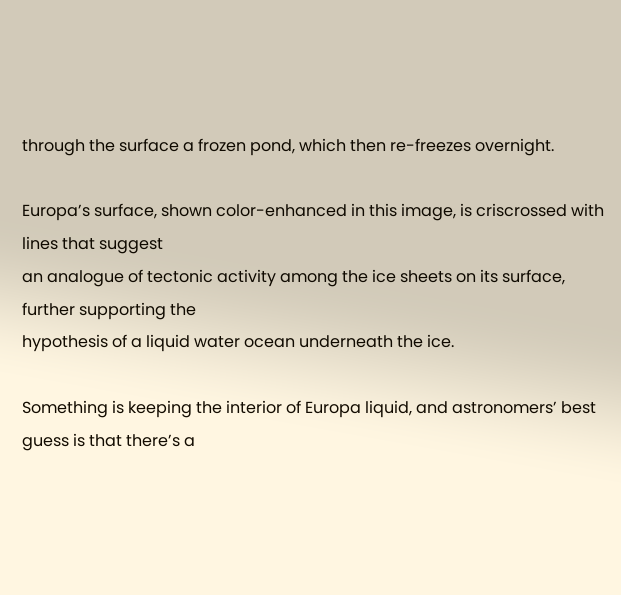through the surface a frozen pond, which then re-freezes overnight.

Europa’s surface, shown color-enhanced in this image, is criscrossed with lines that suggest
an analogue of tectonic activity among the ice sheets on its surface, further supporting the
hypothesis of a liquid water ocean underneath the ice.

Something is keeping the interior of Europa liquid, and astronomers’ best guess is that there’s a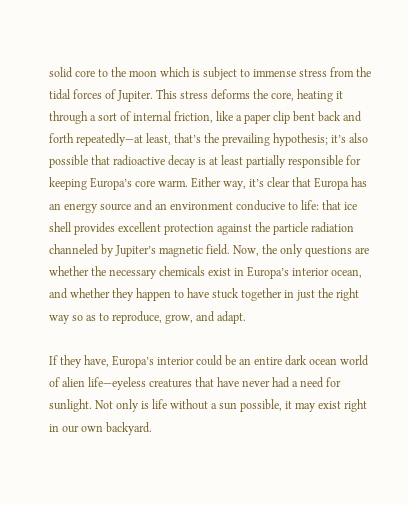solid core to the moon which is subject to immense stress from the tidal forces of Jupiter. This stress deforms the core, heating it through a sort of internal friction, like a paper clip bent back and forth repeatedly—at least, that’s the prevailing hypothesis; it’s also possible that radioactive decay is at least partially responsible for keeping Europa’s core warm. Either way, it’s clear that Europa has an energy source and an environment conducive to life: that ice shell provides excellent protection against the particle radiation channeled by Jupiter’s magnetic field. Now, the only questions are whether the necessary chemicals exist in Europa’s interior ocean, and whether they happen to have stuck together in just the right way so as to reproduce, grow, and adapt.

If they have, Europa’s interior could be an entire dark ocean world of alien life—eyeless creatures that have never had a need for sunlight. Not only is life without a sun possible, it may exist right in our own backyard.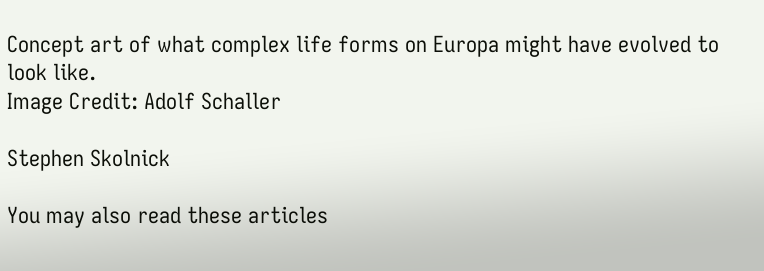Concept art of what complex life forms on Europa might have evolved to look like.
Image Credit: Adolf Schaller

Stephen Skolnick

You may also read these articles